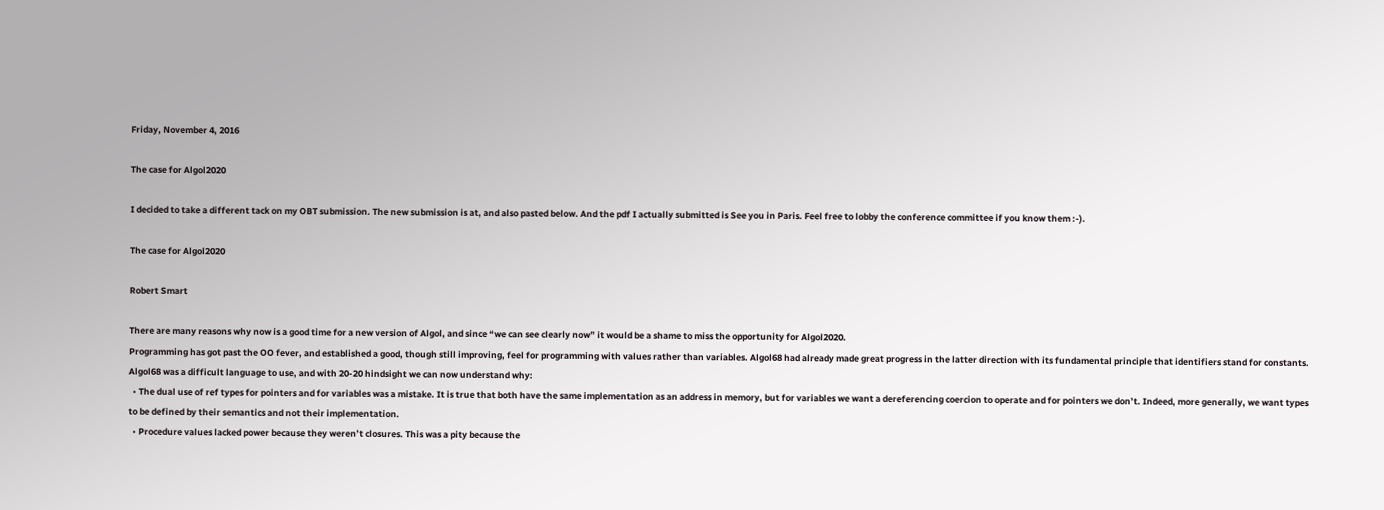Friday, November 4, 2016

The case for Algol2020

I decided to take a different tack on my OBT submission. The new submission is at, and also pasted below. And the pdf I actually submitted is See you in Paris. Feel free to lobby the conference committee if you know them :-).

The case for Algol2020

Robert Smart

There are many reasons why now is a good time for a new version of Algol, and since “we can see clearly now” it would be a shame to miss the opportunity for Algol2020.
Programming has got past the OO fever, and established a good, though still improving, feel for programming with values rather than variables. Algol68 had already made great progress in the latter direction with its fundamental principle that identifiers stand for constants.
Algol68 was a difficult language to use, and with 20-20 hindsight we can now understand why:
  • The dual use of ref types for pointers and for variables was a mistake. It is true that both have the same implementation as an address in memory, but for variables we want a dereferencing coercion to operate and for pointers we don’t. Indeed, more generally, we want types to be defined by their semantics and not their implementation.
  • Procedure values lacked power because they weren’t closures. This was a pity because the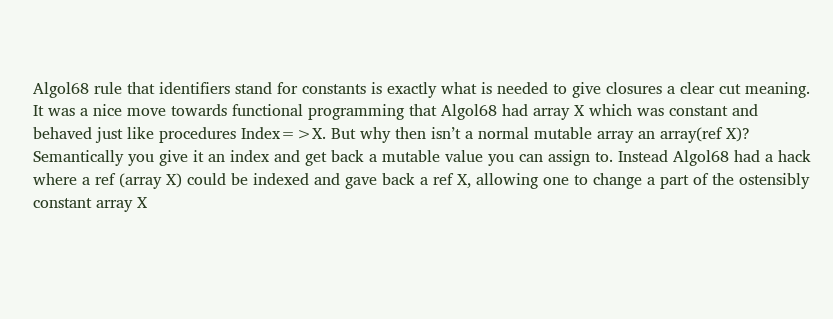Algol68 rule that identifiers stand for constants is exactly what is needed to give closures a clear cut meaning.
It was a nice move towards functional programming that Algol68 had array X which was constant and behaved just like procedures Index=>X. But why then isn’t a normal mutable array an array(ref X)? Semantically you give it an index and get back a mutable value you can assign to. Instead Algol68 had a hack where a ref (array X) could be indexed and gave back a ref X, allowing one to change a part of the ostensibly constant array X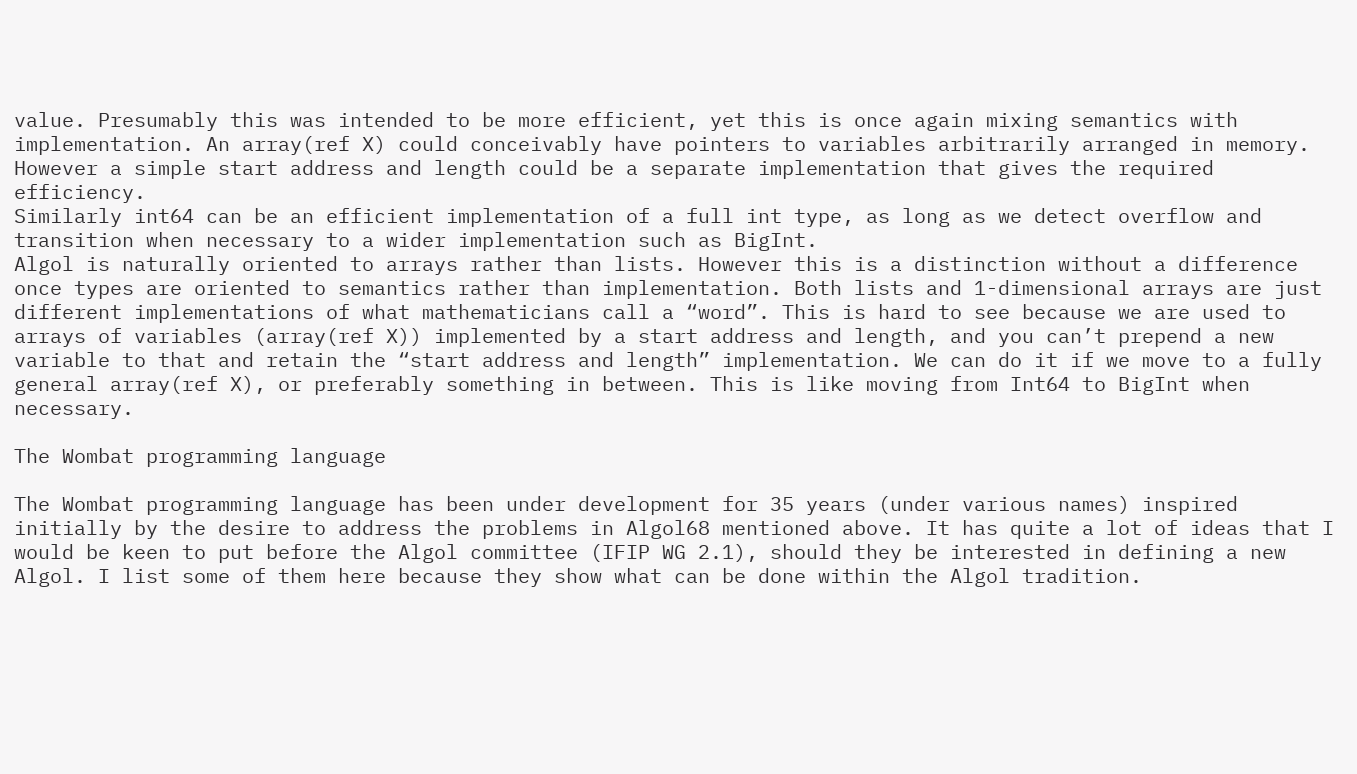value. Presumably this was intended to be more efficient, yet this is once again mixing semantics with implementation. An array(ref X) could conceivably have pointers to variables arbitrarily arranged in memory. However a simple start address and length could be a separate implementation that gives the required efficiency.
Similarly int64 can be an efficient implementation of a full int type, as long as we detect overflow and transition when necessary to a wider implementation such as BigInt.
Algol is naturally oriented to arrays rather than lists. However this is a distinction without a difference once types are oriented to semantics rather than implementation. Both lists and 1-dimensional arrays are just different implementations of what mathematicians call a “word”. This is hard to see because we are used to arrays of variables (array(ref X)) implemented by a start address and length, and you can’t prepend a new variable to that and retain the “start address and length” implementation. We can do it if we move to a fully general array(ref X), or preferably something in between. This is like moving from Int64 to BigInt when necessary.

The Wombat programming language

The Wombat programming language has been under development for 35 years (under various names) inspired initially by the desire to address the problems in Algol68 mentioned above. It has quite a lot of ideas that I would be keen to put before the Algol committee (IFIP WG 2.1), should they be interested in defining a new Algol. I list some of them here because they show what can be done within the Algol tradition.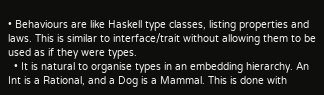• Behaviours are like Haskell type classes, listing properties and laws. This is similar to interface/trait without allowing them to be used as if they were types.
  • It is natural to organise types in an embedding hierarchy. An Int is a Rational, and a Dog is a Mammal. This is done with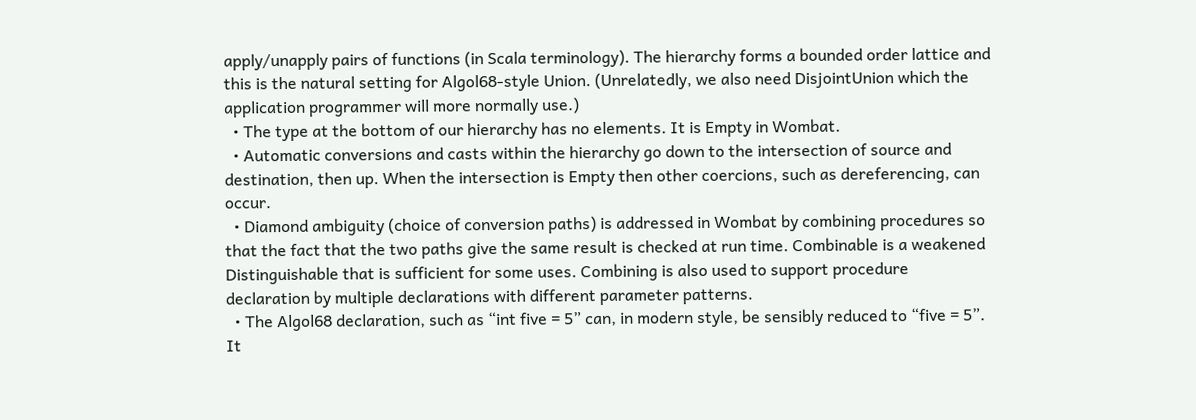apply/unapply pairs of functions (in Scala terminology). The hierarchy forms a bounded order lattice and this is the natural setting for Algol68-style Union. (Unrelatedly, we also need DisjointUnion which the application programmer will more normally use.)
  • The type at the bottom of our hierarchy has no elements. It is Empty in Wombat.
  • Automatic conversions and casts within the hierarchy go down to the intersection of source and destination, then up. When the intersection is Empty then other coercions, such as dereferencing, can occur.
  • Diamond ambiguity (choice of conversion paths) is addressed in Wombat by combining procedures so that the fact that the two paths give the same result is checked at run time. Combinable is a weakened Distinguishable that is sufficient for some uses. Combining is also used to support procedure declaration by multiple declarations with different parameter patterns.
  • The Algol68 declaration, such as “int five = 5” can, in modern style, be sensibly reduced to “five = 5”. It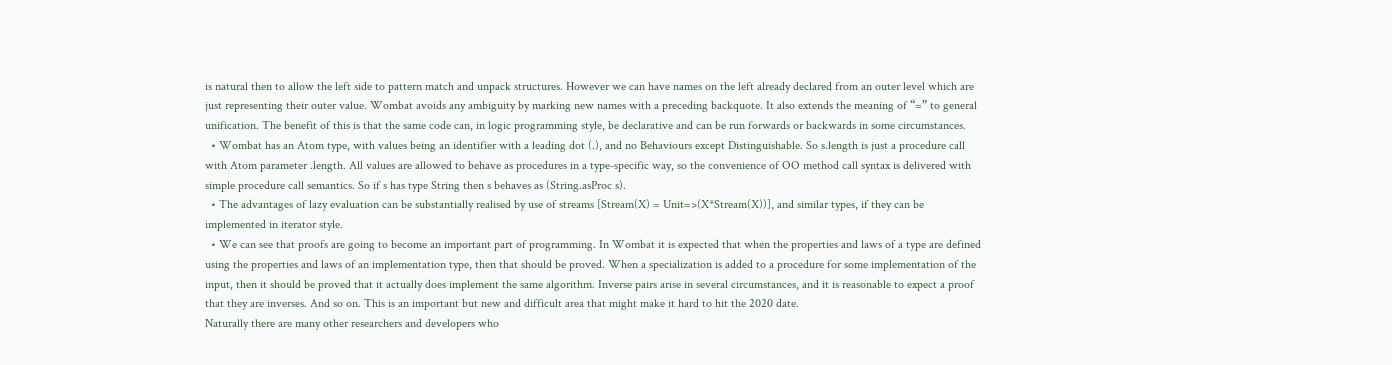is natural then to allow the left side to pattern match and unpack structures. However we can have names on the left already declared from an outer level which are just representing their outer value. Wombat avoids any ambiguity by marking new names with a preceding backquote. It also extends the meaning of “=” to general unification. The benefit of this is that the same code can, in logic programming style, be declarative and can be run forwards or backwards in some circumstances.
  • Wombat has an Atom type, with values being an identifier with a leading dot (.), and no Behaviours except Distinguishable. So s.length is just a procedure call with Atom parameter .length. All values are allowed to behave as procedures in a type-specific way, so the convenience of OO method call syntax is delivered with simple procedure call semantics. So if s has type String then s behaves as (String.asProc s).
  • The advantages of lazy evaluation can be substantially realised by use of streams [Stream(X) = Unit=>(X*Stream(X))], and similar types, if they can be implemented in iterator style.
  • We can see that proofs are going to become an important part of programming. In Wombat it is expected that when the properties and laws of a type are defined using the properties and laws of an implementation type, then that should be proved. When a specialization is added to a procedure for some implementation of the input, then it should be proved that it actually does implement the same algorithm. Inverse pairs arise in several circumstances, and it is reasonable to expect a proof that they are inverses. And so on. This is an important but new and difficult area that might make it hard to hit the 2020 date.
Naturally there are many other researchers and developers who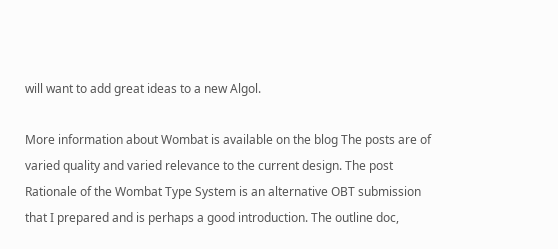will want to add great ideas to a new Algol.

More information about Wombat is available on the blog The posts are of varied quality and varied relevance to the current design. The post Rationale of the Wombat Type System is an alternative OBT submission that I prepared and is perhaps a good introduction. The outline doc,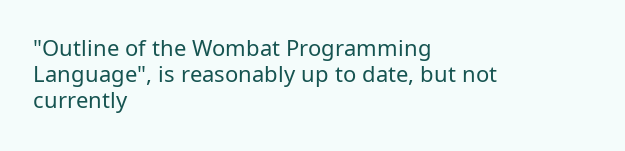"Outline of the Wombat Programming Language", is reasonably up to date, but not currently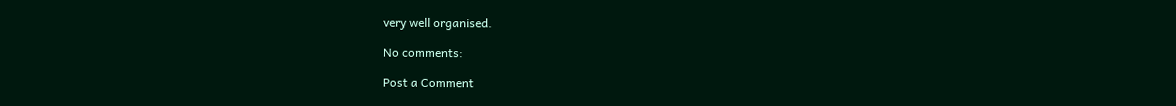very well organised.

No comments:

Post a Comment